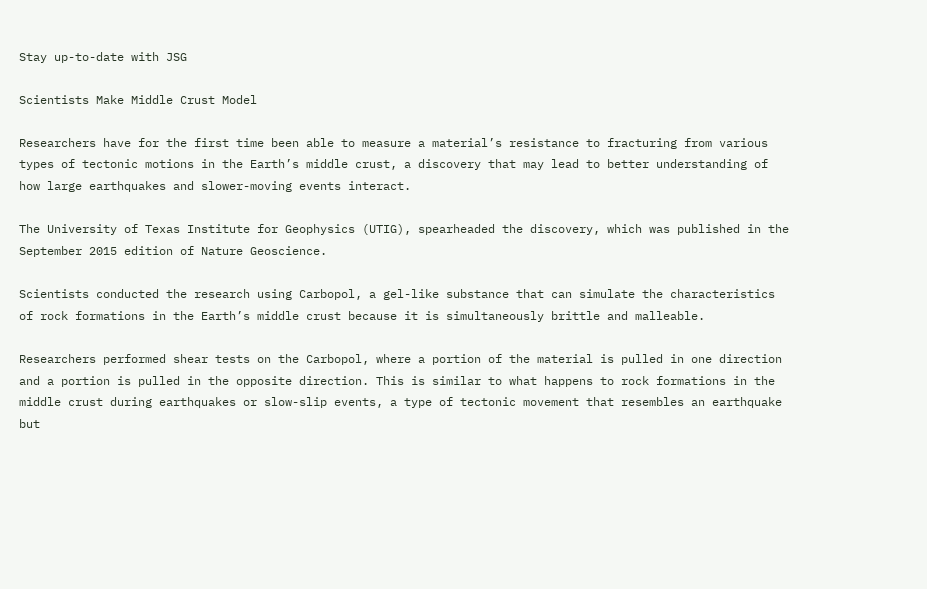Stay up-to-date with JSG

Scientists Make Middle Crust Model

Researchers have for the first time been able to measure a material’s resistance to fracturing from various types of tectonic motions in the Earth’s middle crust, a discovery that may lead to better understanding of how large earthquakes and slower-moving events interact.

The University of Texas Institute for Geophysics (UTIG), spearheaded the discovery, which was published in the September 2015 edition of Nature Geoscience.

Scientists conducted the research using Carbopol, a gel-like substance that can simulate the characteristics of rock formations in the Earth’s middle crust because it is simultaneously brittle and malleable.

Researchers performed shear tests on the Carbopol, where a portion of the material is pulled in one direction and a portion is pulled in the opposite direction. This is similar to what happens to rock formations in the middle crust during earthquakes or slow-slip events, a type of tectonic movement that resembles an earthquake but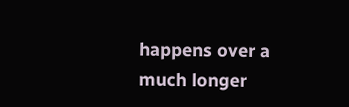happens over a much longer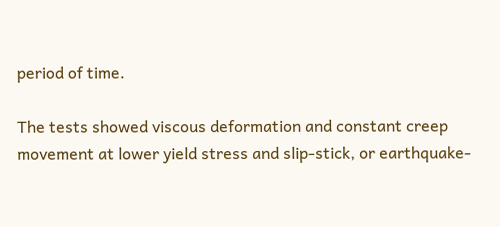period of time.

The tests showed viscous deformation and constant creep movement at lower yield stress and slip-stick, or earthquake-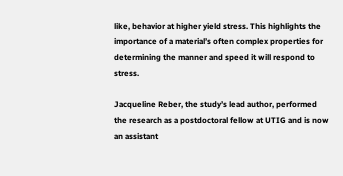like, behavior at higher yield stress. This highlights the importance of a material’s often complex properties for determining the manner and speed it will respond to stress.

Jacqueline Reber, the study’s lead author, performed the research as a postdoctoral fellow at UTIG and is now an assistant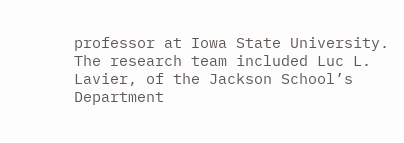professor at Iowa State University. The research team included Luc L. Lavier, of the Jackson School’s Department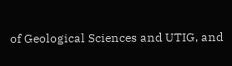of Geological Sciences and UTIG, and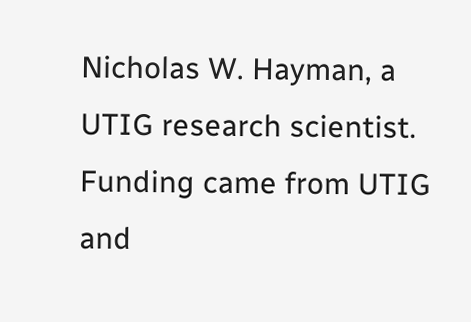Nicholas W. Hayman, a UTIG research scientist. Funding came from UTIG and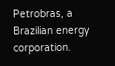Petrobras, a Brazilian energy corporation.